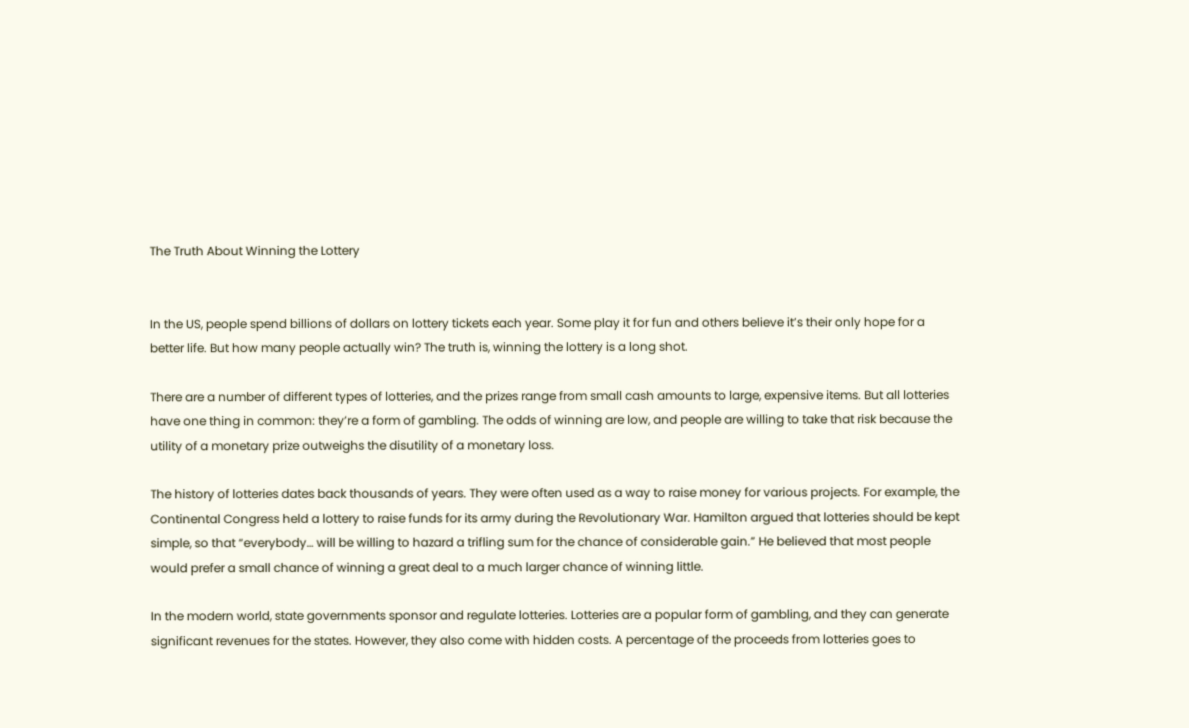The Truth About Winning the Lottery


In the US, people spend billions of dollars on lottery tickets each year. Some play it for fun and others believe it’s their only hope for a better life. But how many people actually win? The truth is, winning the lottery is a long shot.

There are a number of different types of lotteries, and the prizes range from small cash amounts to large, expensive items. But all lotteries have one thing in common: they’re a form of gambling. The odds of winning are low, and people are willing to take that risk because the utility of a monetary prize outweighs the disutility of a monetary loss.

The history of lotteries dates back thousands of years. They were often used as a way to raise money for various projects. For example, the Continental Congress held a lottery to raise funds for its army during the Revolutionary War. Hamilton argued that lotteries should be kept simple, so that “everybody… will be willing to hazard a trifling sum for the chance of considerable gain.” He believed that most people would prefer a small chance of winning a great deal to a much larger chance of winning little.

In the modern world, state governments sponsor and regulate lotteries. Lotteries are a popular form of gambling, and they can generate significant revenues for the states. However, they also come with hidden costs. A percentage of the proceeds from lotteries goes to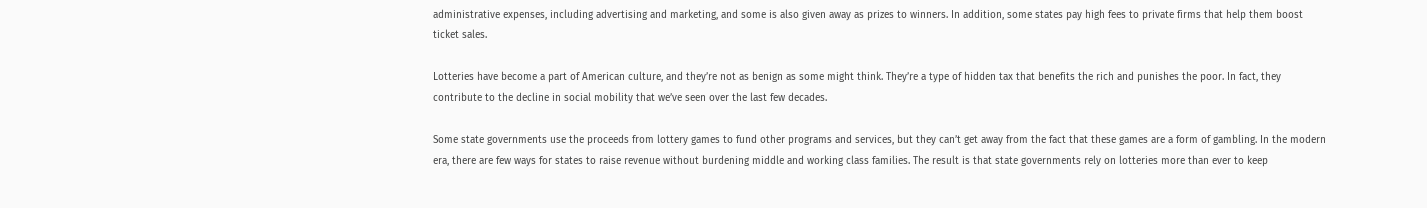administrative expenses, including advertising and marketing, and some is also given away as prizes to winners. In addition, some states pay high fees to private firms that help them boost ticket sales.

Lotteries have become a part of American culture, and they’re not as benign as some might think. They’re a type of hidden tax that benefits the rich and punishes the poor. In fact, they contribute to the decline in social mobility that we’ve seen over the last few decades.

Some state governments use the proceeds from lottery games to fund other programs and services, but they can’t get away from the fact that these games are a form of gambling. In the modern era, there are few ways for states to raise revenue without burdening middle and working class families. The result is that state governments rely on lotteries more than ever to keep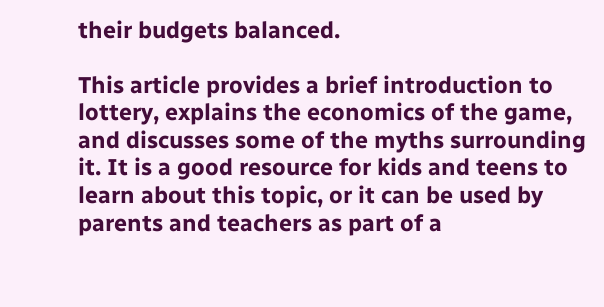their budgets balanced.

This article provides a brief introduction to lottery, explains the economics of the game, and discusses some of the myths surrounding it. It is a good resource for kids and teens to learn about this topic, or it can be used by parents and teachers as part of a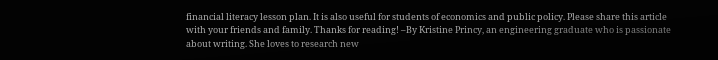financial literacy lesson plan. It is also useful for students of economics and public policy. Please share this article with your friends and family. Thanks for reading! –By Kristine Princy, an engineering graduate who is passionate about writing. She loves to research new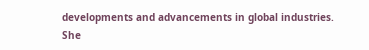developments and advancements in global industries. She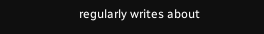regularly writes about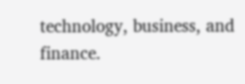technology, business, and finance.